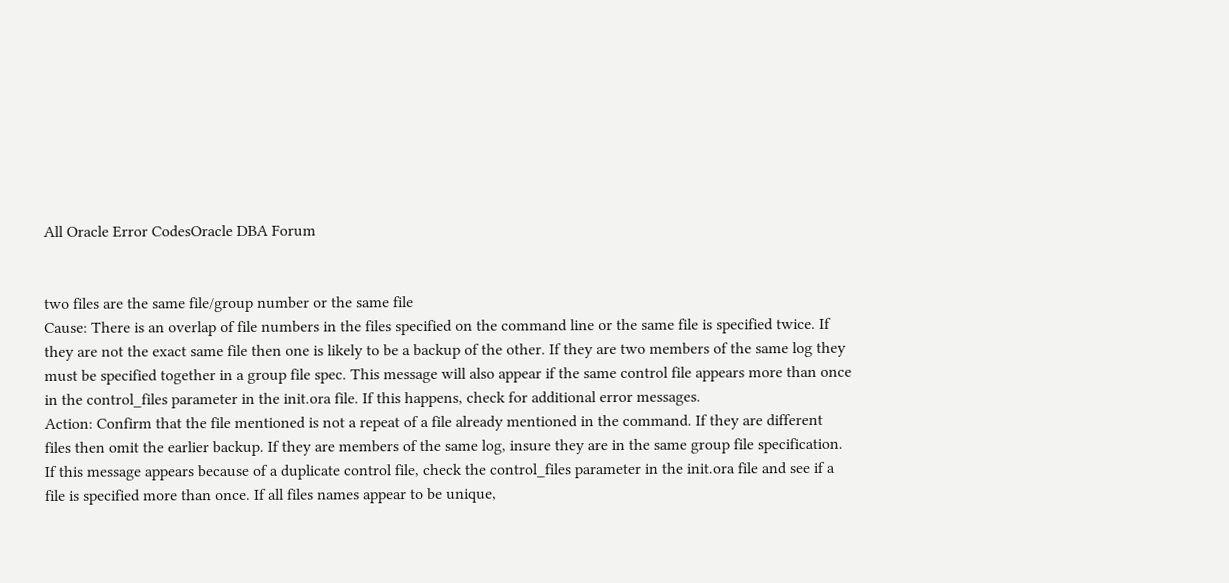All Oracle Error CodesOracle DBA Forum


two files are the same file/group number or the same file
Cause: There is an overlap of file numbers in the files specified on the command line or the same file is specified twice. If they are not the exact same file then one is likely to be a backup of the other. If they are two members of the same log they must be specified together in a group file spec. This message will also appear if the same control file appears more than once in the control_files parameter in the init.ora file. If this happens, check for additional error messages.
Action: Confirm that the file mentioned is not a repeat of a file already mentioned in the command. If they are different files then omit the earlier backup. If they are members of the same log, insure they are in the same group file specification. If this message appears because of a duplicate control file, check the control_files parameter in the init.ora file and see if a file is specified more than once. If all files names appear to be unique,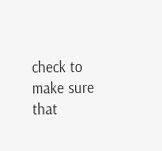check to make sure that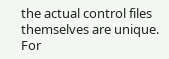the actual control files themselves are unique. For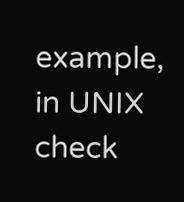example, in UNIX check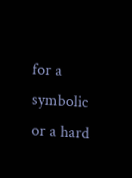for a symbolic or a hard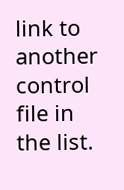link to another control file in the list.